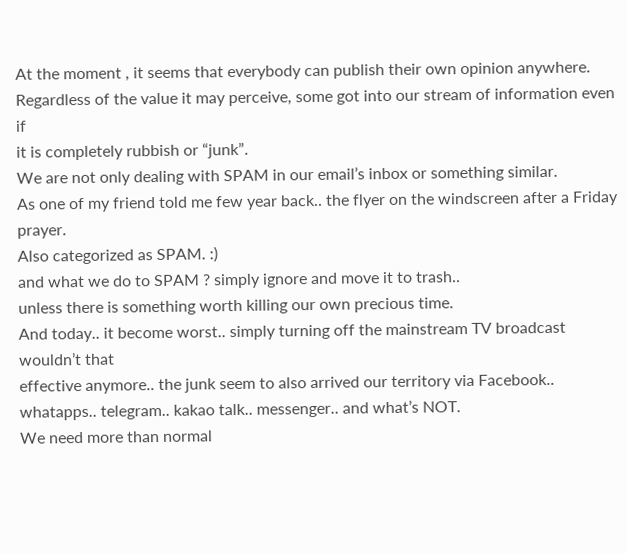At the moment , it seems that everybody can publish their own opinion anywhere.
Regardless of the value it may perceive, some got into our stream of information even if
it is completely rubbish or “junk”.
We are not only dealing with SPAM in our email’s inbox or something similar.
As one of my friend told me few year back.. the flyer on the windscreen after a Friday prayer.
Also categorized as SPAM. :)
and what we do to SPAM ? simply ignore and move it to trash..
unless there is something worth killing our own precious time.
And today.. it become worst.. simply turning off the mainstream TV broadcast wouldn’t that
effective anymore.. the junk seem to also arrived our territory via Facebook..
whatapps.. telegram.. kakao talk.. messenger.. and what’s NOT.
We need more than normal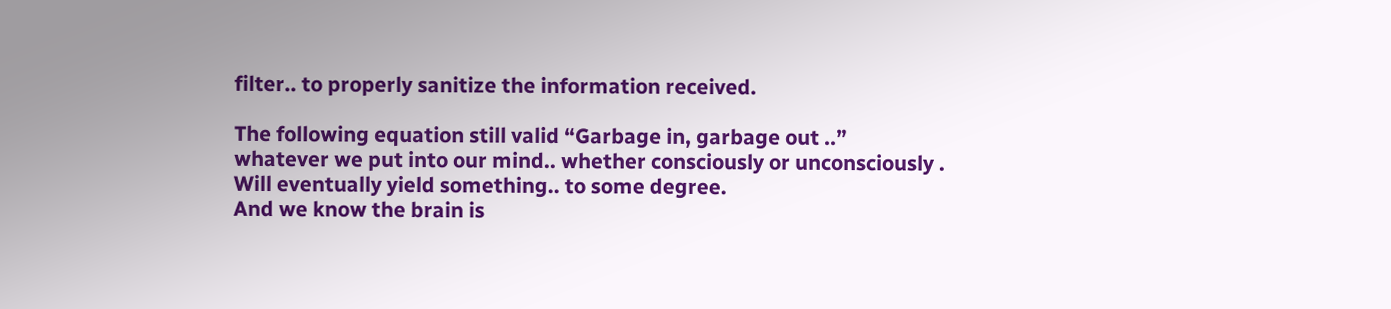filter.. to properly sanitize the information received.

The following equation still valid “Garbage in, garbage out ..”
whatever we put into our mind.. whether consciously or unconsciously .
Will eventually yield something.. to some degree.
And we know the brain is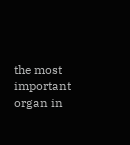the most important organ in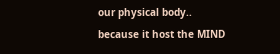our physical body..
because it host the MIND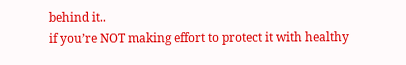behind it..
if you’re NOT making effort to protect it with healthy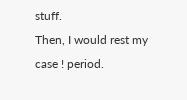stuff.
Then, I would rest my case ! period.